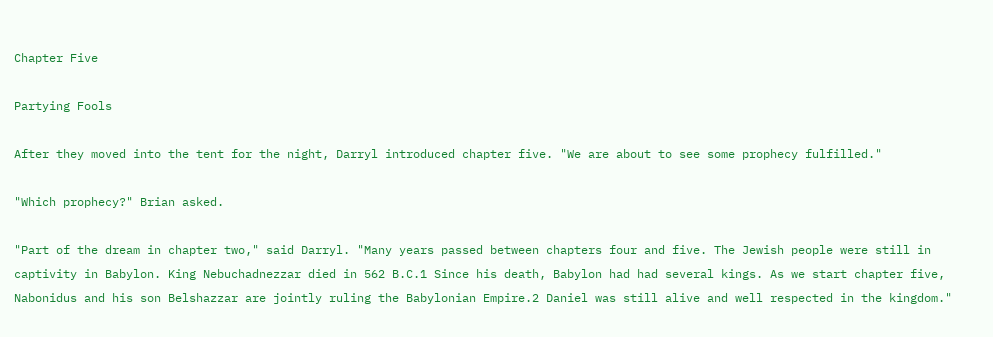Chapter Five

Partying Fools

After they moved into the tent for the night, Darryl introduced chapter five. "We are about to see some prophecy fulfilled."

"Which prophecy?" Brian asked.

"Part of the dream in chapter two," said Darryl. "Many years passed between chapters four and five. The Jewish people were still in captivity in Babylon. King Nebuchadnezzar died in 562 B.C.1 Since his death, Babylon had had several kings. As we start chapter five, Nabonidus and his son Belshazzar are jointly ruling the Babylonian Empire.2 Daniel was still alive and well respected in the kingdom."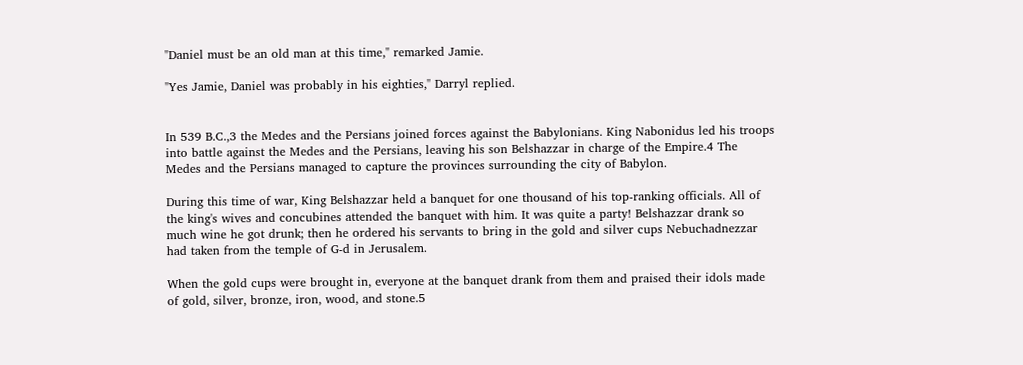"Daniel must be an old man at this time," remarked Jamie.

"Yes Jamie, Daniel was probably in his eighties," Darryl replied.


In 539 B.C.,3 the Medes and the Persians joined forces against the Babylonians. King Nabonidus led his troops into battle against the Medes and the Persians, leaving his son Belshazzar in charge of the Empire.4 The Medes and the Persians managed to capture the provinces surrounding the city of Babylon.

During this time of war, King Belshazzar held a banquet for one thousand of his top-ranking officials. All of the king's wives and concubines attended the banquet with him. It was quite a party! Belshazzar drank so much wine he got drunk; then he ordered his servants to bring in the gold and silver cups Nebuchadnezzar had taken from the temple of G-d in Jerusalem.

When the gold cups were brought in, everyone at the banquet drank from them and praised their idols made of gold, silver, bronze, iron, wood, and stone.5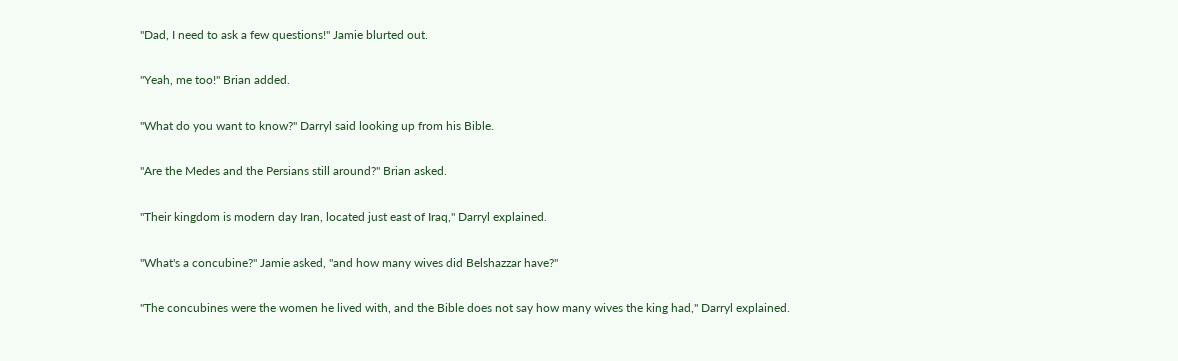"Dad, I need to ask a few questions!" Jamie blurted out.

"Yeah, me too!" Brian added.

"What do you want to know?" Darryl said looking up from his Bible.

"Are the Medes and the Persians still around?" Brian asked.

"Their kingdom is modern day Iran, located just east of Iraq," Darryl explained.

"What's a concubine?" Jamie asked, "and how many wives did Belshazzar have?"

"The concubines were the women he lived with, and the Bible does not say how many wives the king had," Darryl explained.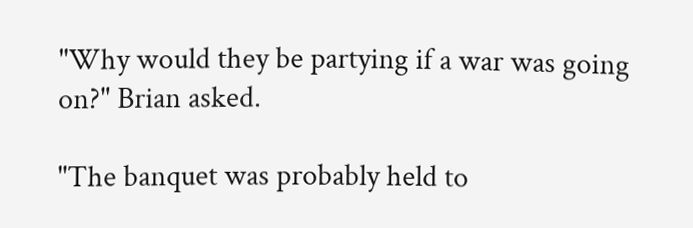"Why would they be partying if a war was going on?" Brian asked.

"The banquet was probably held to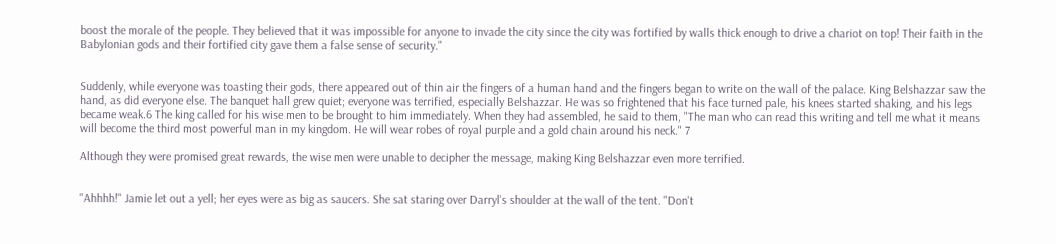boost the morale of the people. They believed that it was impossible for anyone to invade the city since the city was fortified by walls thick enough to drive a chariot on top! Their faith in the Babylonian gods and their fortified city gave them a false sense of security."


Suddenly, while everyone was toasting their gods, there appeared out of thin air the fingers of a human hand and the fingers began to write on the wall of the palace. King Belshazzar saw the hand, as did everyone else. The banquet hall grew quiet; everyone was terrified, especially Belshazzar. He was so frightened that his face turned pale, his knees started shaking, and his legs became weak.6 The king called for his wise men to be brought to him immediately. When they had assembled, he said to them, "The man who can read this writing and tell me what it means will become the third most powerful man in my kingdom. He will wear robes of royal purple and a gold chain around his neck." 7

Although they were promised great rewards, the wise men were unable to decipher the message, making King Belshazzar even more terrified.


"Ahhhh!" Jamie let out a yell; her eyes were as big as saucers. She sat staring over Darryl's shoulder at the wall of the tent. "Don't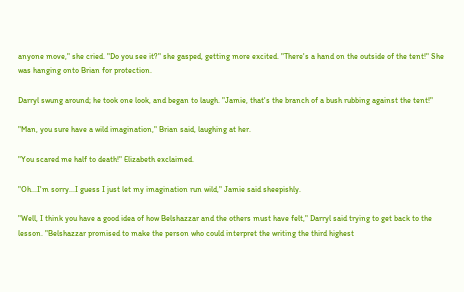anyone move," she cried. "Do you see it?" she gasped, getting more excited. "There's a hand on the outside of the tent!" She was hanging onto Brian for protection.

Darryl swung around; he took one look, and began to laugh. "Jamie, that's the branch of a bush rubbing against the tent!"

"Man, you sure have a wild imagination," Brian said, laughing at her.

"You scared me half to death!" Elizabeth exclaimed.

"Oh...I'm sorry...I guess I just let my imagination run wild," Jamie said sheepishly.

"Well, I think you have a good idea of how Belshazzar and the others must have felt," Darryl said trying to get back to the lesson. "Belshazzar promised to make the person who could interpret the writing the third highest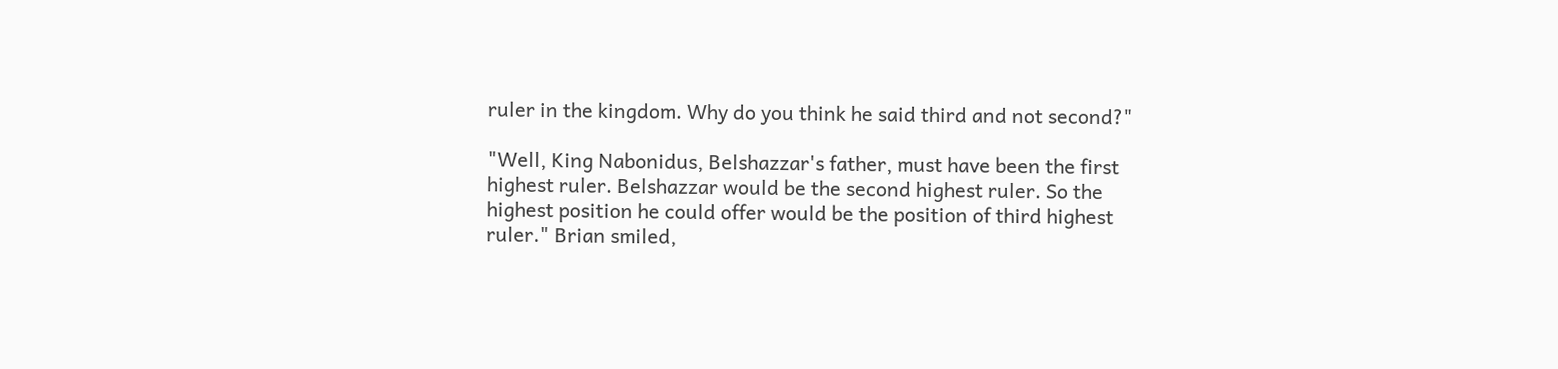ruler in the kingdom. Why do you think he said third and not second?"

"Well, King Nabonidus, Belshazzar's father, must have been the first highest ruler. Belshazzar would be the second highest ruler. So the highest position he could offer would be the position of third highest ruler." Brian smiled,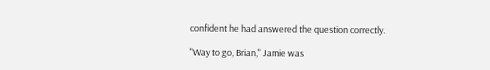confident he had answered the question correctly.

"Way to go, Brian," Jamie was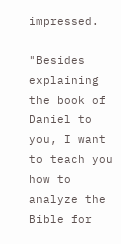impressed.

"Besides explaining the book of Daniel to you, I want to teach you how to analyze the Bible for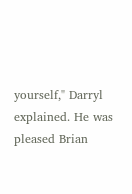yourself," Darryl explained. He was pleased Brian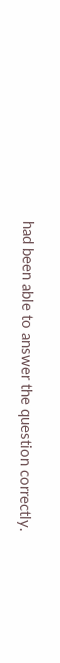had been able to answer the question correctly.